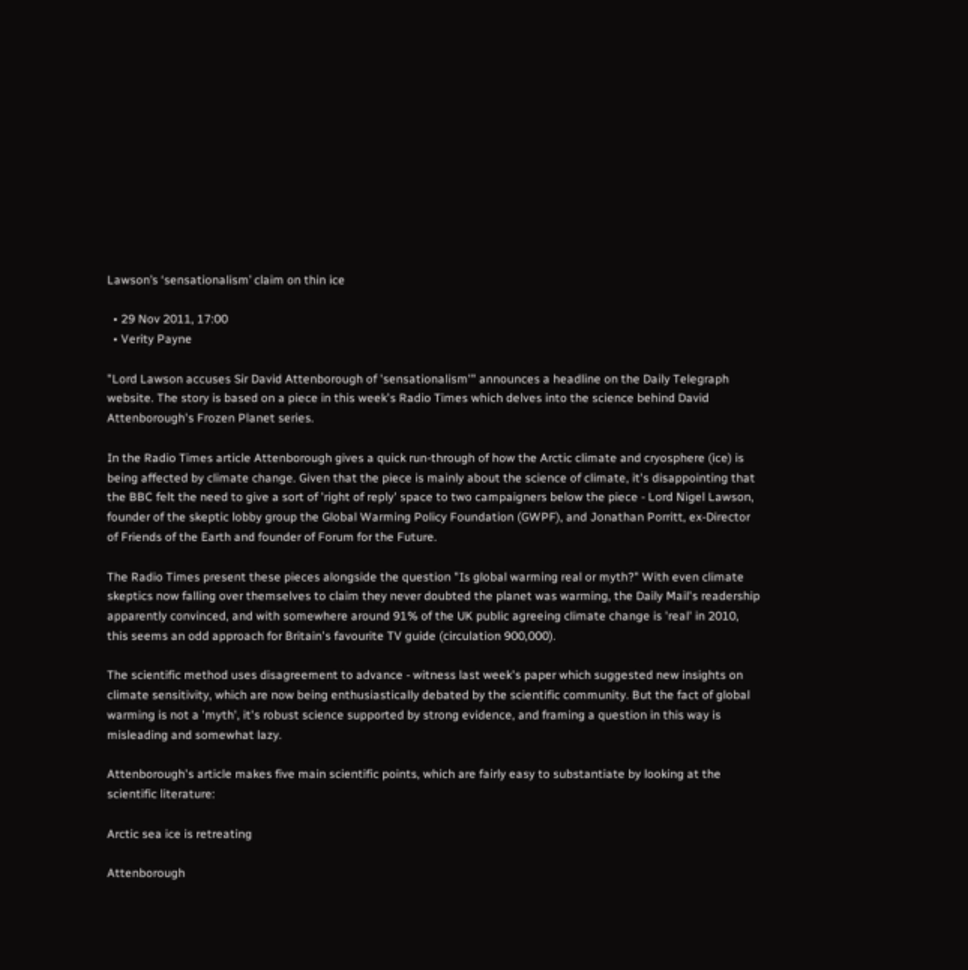Lawson’s ‘sensationalism’ claim on thin ice

  • 29 Nov 2011, 17:00
  • Verity Payne

"Lord Lawson accuses Sir David Attenborough of 'sensationalism'" announces a headline on the Daily Telegraph website. The story is based on a piece in this week's Radio Times which delves into the science behind David Attenborough's Frozen Planet series.

In the Radio Times article Attenborough gives a quick run-through of how the Arctic climate and cryosphere (ice) is being affected by climate change. Given that the piece is mainly about the science of climate, it's disappointing that the BBC felt the need to give a sort of 'right of reply' space to two campaigners below the piece - Lord Nigel Lawson, founder of the skeptic lobby group the Global Warming Policy Foundation (GWPF), and Jonathan Porritt, ex-Director of Friends of the Earth and founder of Forum for the Future.

The Radio Times present these pieces alongside the question "Is global warming real or myth?" With even climate skeptics now falling over themselves to claim they never doubted the planet was warming, the Daily Mail's readership apparently convinced, and with somewhere around 91% of the UK public agreeing climate change is 'real' in 2010, this seems an odd approach for Britain's favourite TV guide (circulation 900,000).

The scientific method uses disagreement to advance - witness last week's paper which suggested new insights on climate sensitivity, which are now being enthusiastically debated by the scientific community. But the fact of global warming is not a 'myth', it's robust science supported by strong evidence, and framing a question in this way is misleading and somewhat lazy.

Attenborough's article makes five main scientific points, which are fairly easy to substantiate by looking at the scientific literature:

Arctic sea ice is retreating

Attenborough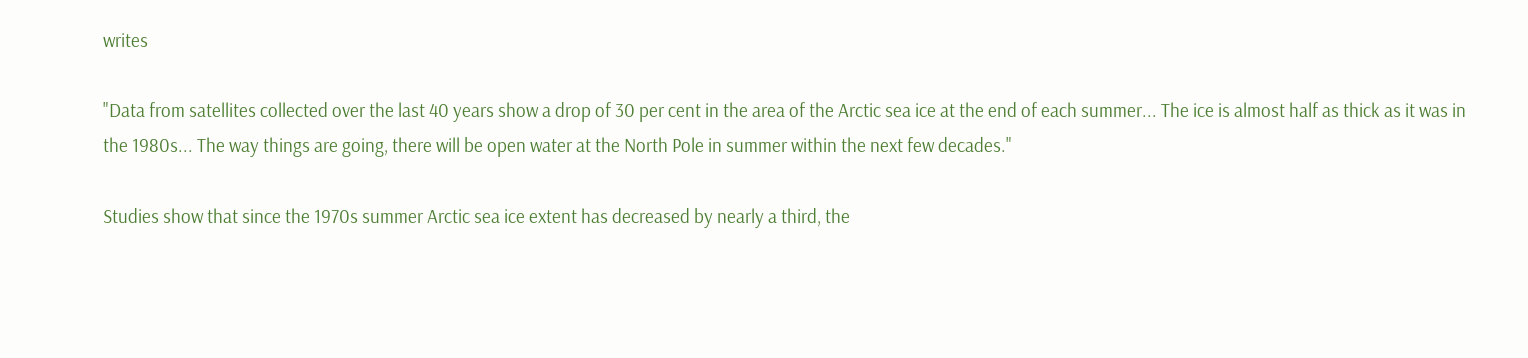writes

"Data from satellites collected over the last 40 years show a drop of 30 per cent in the area of the Arctic sea ice at the end of each summer... The ice is almost half as thick as it was in the 1980s... The way things are going, there will be open water at the North Pole in summer within the next few decades."

Studies show that since the 1970s summer Arctic sea ice extent has decreased by nearly a third, the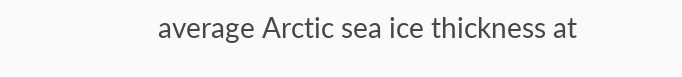average Arctic sea ice thickness at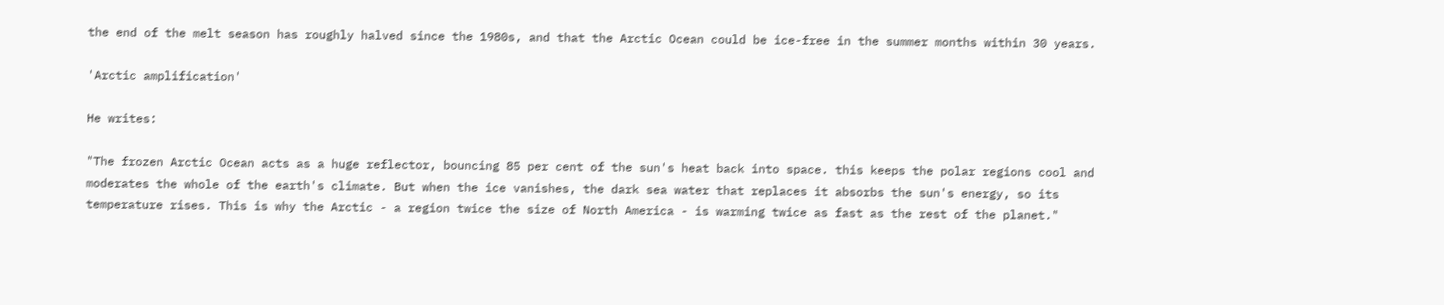the end of the melt season has roughly halved since the 1980s, and that the Arctic Ocean could be ice-free in the summer months within 30 years.

'Arctic amplification'

He writes:

"The frozen Arctic Ocean acts as a huge reflector, bouncing 85 per cent of the sun's heat back into space. this keeps the polar regions cool and moderates the whole of the earth's climate. But when the ice vanishes, the dark sea water that replaces it absorbs the sun's energy, so its temperature rises. This is why the Arctic - a region twice the size of North America - is warming twice as fast as the rest of the planet."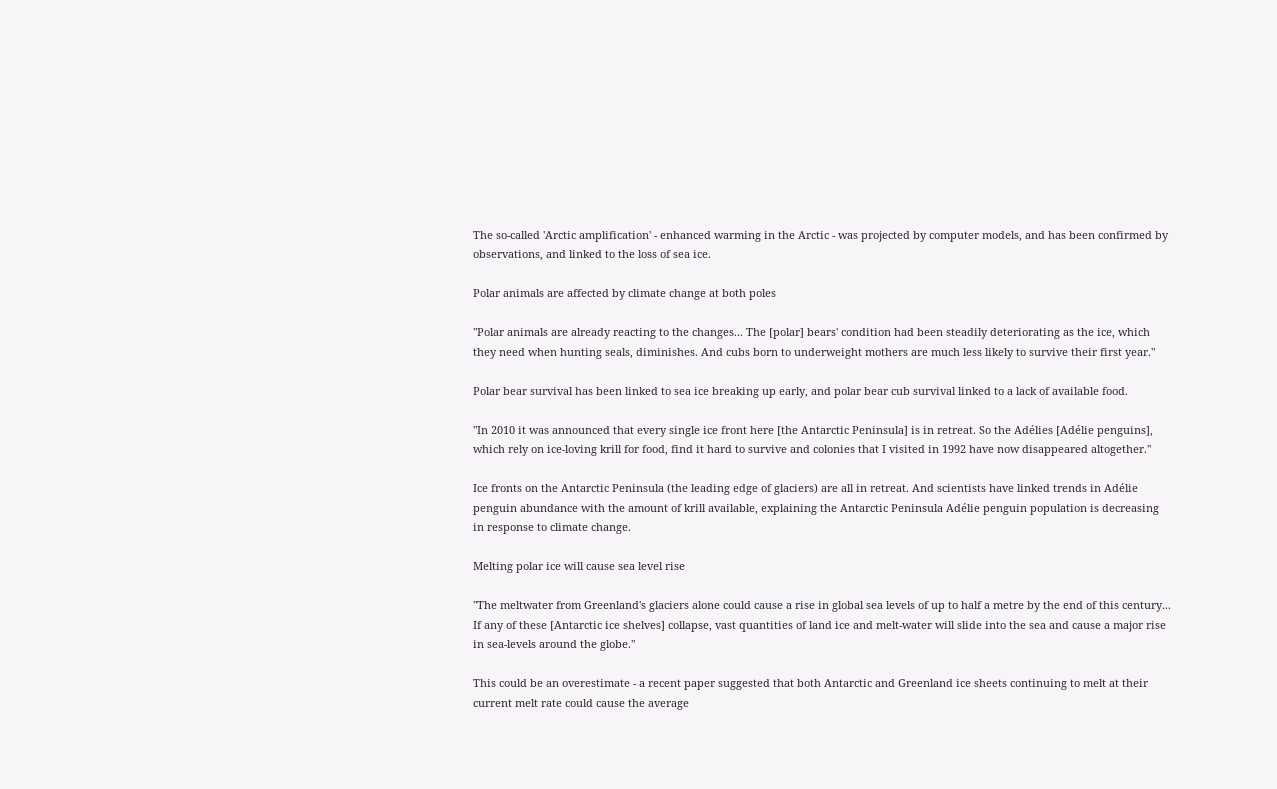The so-called 'Arctic amplification' - enhanced warming in the Arctic - was projected by computer models, and has been confirmed by observations, and linked to the loss of sea ice.

Polar animals are affected by climate change at both poles

"Polar animals are already reacting to the changes... The [polar] bears' condition had been steadily deteriorating as the ice, which they need when hunting seals, diminishes. And cubs born to underweight mothers are much less likely to survive their first year."

Polar bear survival has been linked to sea ice breaking up early, and polar bear cub survival linked to a lack of available food.

"In 2010 it was announced that every single ice front here [the Antarctic Peninsula] is in retreat. So the Adélies [Adélie penguins], which rely on ice-loving krill for food, find it hard to survive and colonies that I visited in 1992 have now disappeared altogether."

Ice fronts on the Antarctic Peninsula (the leading edge of glaciers) are all in retreat. And scientists have linked trends in Adélie penguin abundance with the amount of krill available, explaining the Antarctic Peninsula Adélie penguin population is decreasing in response to climate change.

Melting polar ice will cause sea level rise

"The meltwater from Greenland's glaciers alone could cause a rise in global sea levels of up to half a metre by the end of this century... If any of these [Antarctic ice shelves] collapse, vast quantities of land ice and melt-water will slide into the sea and cause a major rise in sea-levels around the globe."

This could be an overestimate - a recent paper suggested that both Antarctic and Greenland ice sheets continuing to melt at their current melt rate could cause the average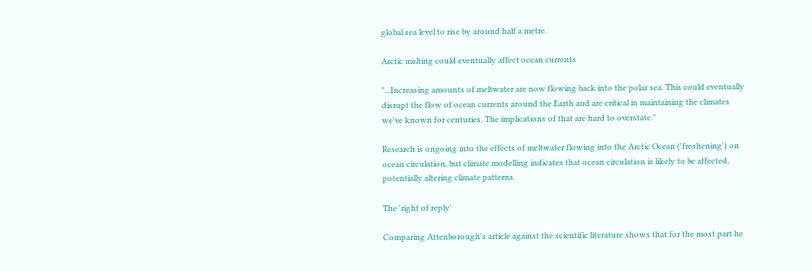global sea level to rise by around half a metre.

Arctic melting could eventually affect ocean currents

"...Increasing amounts of meltwater are now flowing back into the polar sea. This could eventually disrupt the flow of ocean currents around the Earth and are critical in maintaining the climates we've known for centuries. The implications of that are hard to overstate."

Research is ongoing into the effects of meltwater flowing into the Arctic Ocean ('freshening') on ocean circulation, but climate modelling indicates that ocean circulation is likely to be affected, potentially altering climate patterns.

The 'right of reply'

Comparing Attenborough's article against the scientific literature shows that for the most part he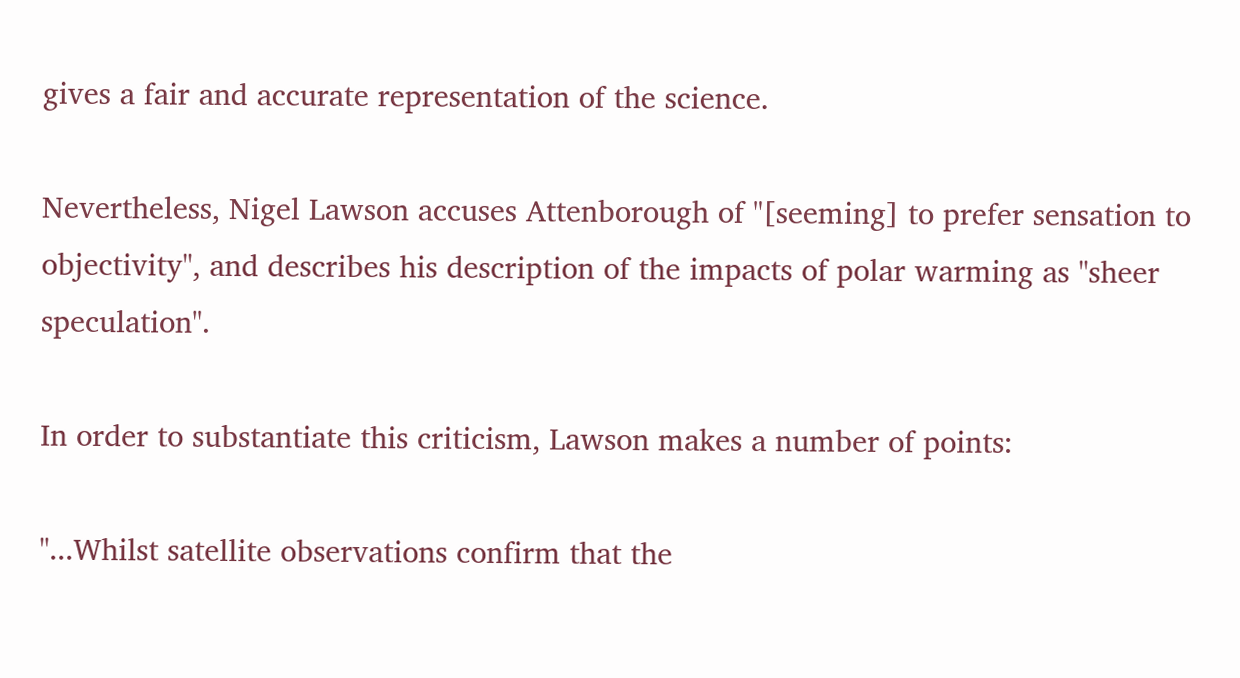gives a fair and accurate representation of the science.

Nevertheless, Nigel Lawson accuses Attenborough of "[seeming] to prefer sensation to objectivity", and describes his description of the impacts of polar warming as "sheer speculation".

In order to substantiate this criticism, Lawson makes a number of points:

"...Whilst satellite observations confirm that the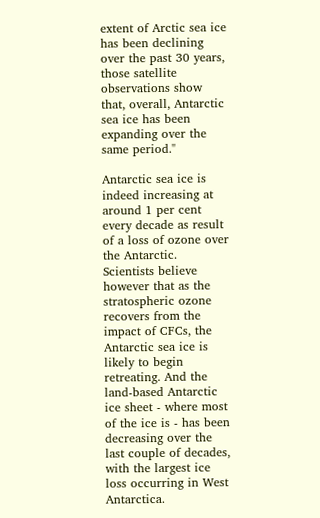extent of Arctic sea ice has been declining over the past 30 years, those satellite observations show that, overall, Antarctic sea ice has been expanding over the same period."

Antarctic sea ice is indeed increasing at around 1 per cent every decade as result of a loss of ozone over the Antarctic. Scientists believe however that as the stratospheric ozone recovers from the impact of CFCs, the Antarctic sea ice is likely to begin retreating. And the land-based Antarctic ice sheet - where most of the ice is - has been decreasing over the last couple of decades, with the largest ice loss occurring in West Antarctica.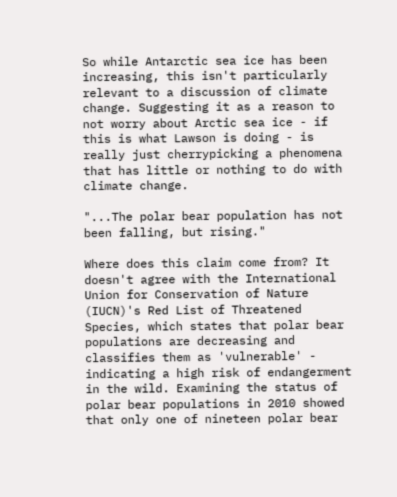So while Antarctic sea ice has been increasing, this isn't particularly relevant to a discussion of climate change. Suggesting it as a reason to not worry about Arctic sea ice - if this is what Lawson is doing - is really just cherrypicking a phenomena that has little or nothing to do with climate change.

"...The polar bear population has not been falling, but rising."

Where does this claim come from? It doesn't agree with the International Union for Conservation of Nature (IUCN)'s Red List of Threatened Species, which states that polar bear populations are decreasing and classifies them as 'vulnerable' - indicating a high risk of endangerment in the wild. Examining the status of polar bear populations in 2010 showed that only one of nineteen polar bear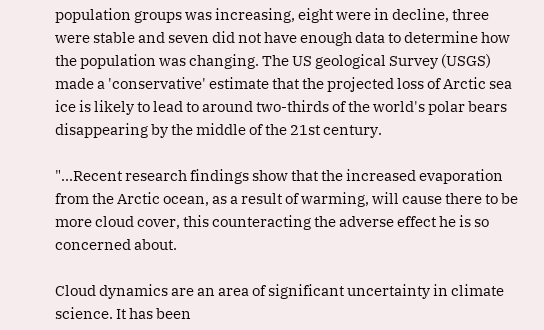population groups was increasing, eight were in decline, three were stable and seven did not have enough data to determine how the population was changing. The US geological Survey (USGS) made a 'conservative' estimate that the projected loss of Arctic sea ice is likely to lead to around two-thirds of the world's polar bears disappearing by the middle of the 21st century.

"...Recent research findings show that the increased evaporation from the Arctic ocean, as a result of warming, will cause there to be more cloud cover, this counteracting the adverse effect he is so concerned about.

Cloud dynamics are an area of significant uncertainty in climate science. It has been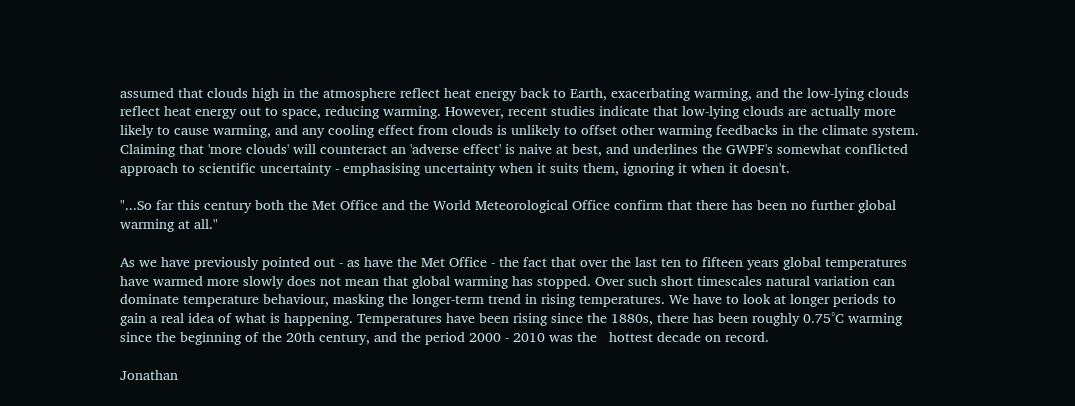assumed that clouds high in the atmosphere reflect heat energy back to Earth, exacerbating warming, and the low-lying clouds reflect heat energy out to space, reducing warming. However, recent studies indicate that low-lying clouds are actually more likely to cause warming, and any cooling effect from clouds is unlikely to offset other warming feedbacks in the climate system. Claiming that 'more clouds' will counteract an 'adverse effect' is naive at best, and underlines the GWPF's somewhat conflicted approach to scientific uncertainty - emphasising uncertainty when it suits them, ignoring it when it doesn't.

"...So far this century both the Met Office and the World Meteorological Office confirm that there has been no further global warming at all."

As we have previously pointed out - as have the Met Office - the fact that over the last ten to fifteen years global temperatures have warmed more slowly does not mean that global warming has stopped. Over such short timescales natural variation can dominate temperature behaviour, masking the longer-term trend in rising temperatures. We have to look at longer periods to gain a real idea of what is happening. Temperatures have been rising since the 1880s, there has been roughly 0.75°C warming since the beginning of the 20th century, and the period 2000 - 2010 was the   hottest decade on record.

Jonathan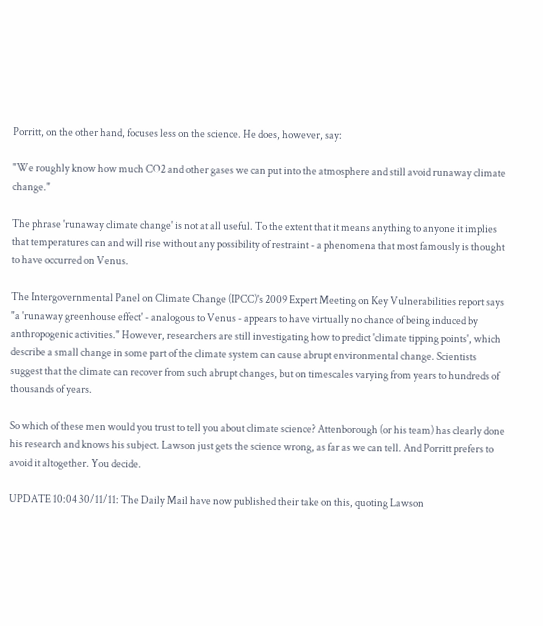Porritt, on the other hand, focuses less on the science. He does, however, say:

"We roughly know how much CO2 and other gases we can put into the atmosphere and still avoid runaway climate change."

The phrase 'runaway climate change' is not at all useful. To the extent that it means anything to anyone it implies that temperatures can and will rise without any possibility of restraint - a phenomena that most famously is thought to have occurred on Venus.

The Intergovernmental Panel on Climate Change (IPCC)'s 2009 Expert Meeting on Key Vulnerabilities report says "a 'runaway greenhouse effect' - analogous to Venus - appears to have virtually no chance of being induced by anthropogenic activities." However, researchers are still investigating how to predict 'climate tipping points', which describe a small change in some part of the climate system can cause abrupt environmental change. Scientists suggest that the climate can recover from such abrupt changes, but on timescales varying from years to hundreds of thousands of years.

So which of these men would you trust to tell you about climate science? Attenborough (or his team) has clearly done his research and knows his subject. Lawson just gets the science wrong, as far as we can tell. And Porritt prefers to avoid it altogether. You decide.

UPDATE 10:04 30/11/11: The Daily Mail have now published their take on this, quoting Lawson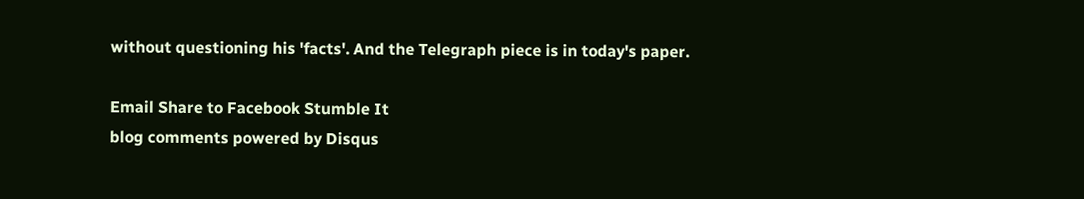without questioning his 'facts'. And the Telegraph piece is in today's paper.

Email Share to Facebook Stumble It
blog comments powered by Disqus